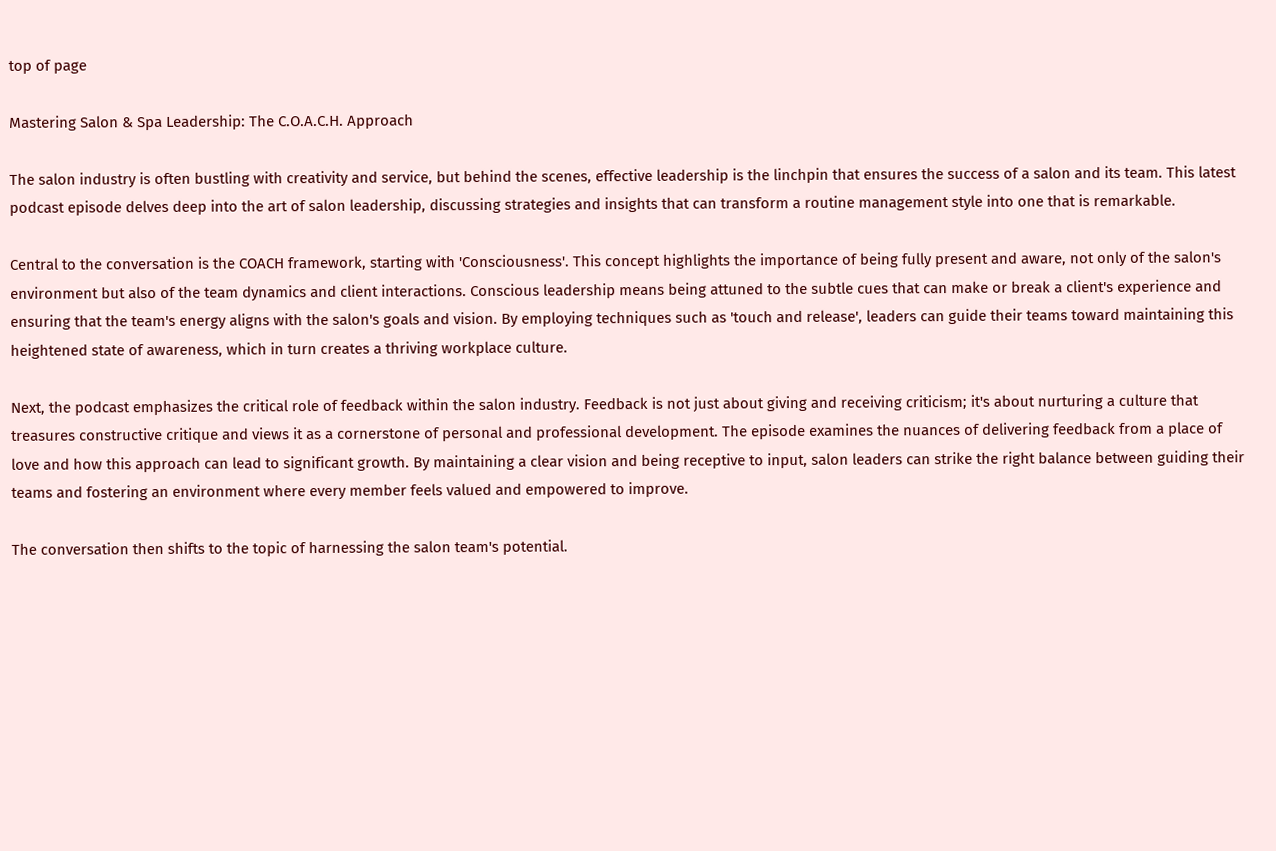top of page

Mastering Salon & Spa Leadership: The C.O.A.C.H. Approach

The salon industry is often bustling with creativity and service, but behind the scenes, effective leadership is the linchpin that ensures the success of a salon and its team. This latest podcast episode delves deep into the art of salon leadership, discussing strategies and insights that can transform a routine management style into one that is remarkable.

Central to the conversation is the COACH framework, starting with 'Consciousness'. This concept highlights the importance of being fully present and aware, not only of the salon's environment but also of the team dynamics and client interactions. Conscious leadership means being attuned to the subtle cues that can make or break a client's experience and ensuring that the team's energy aligns with the salon's goals and vision. By employing techniques such as 'touch and release', leaders can guide their teams toward maintaining this heightened state of awareness, which in turn creates a thriving workplace culture.

Next, the podcast emphasizes the critical role of feedback within the salon industry. Feedback is not just about giving and receiving criticism; it's about nurturing a culture that treasures constructive critique and views it as a cornerstone of personal and professional development. The episode examines the nuances of delivering feedback from a place of love and how this approach can lead to significant growth. By maintaining a clear vision and being receptive to input, salon leaders can strike the right balance between guiding their teams and fostering an environment where every member feels valued and empowered to improve.

The conversation then shifts to the topic of harnessing the salon team's potential.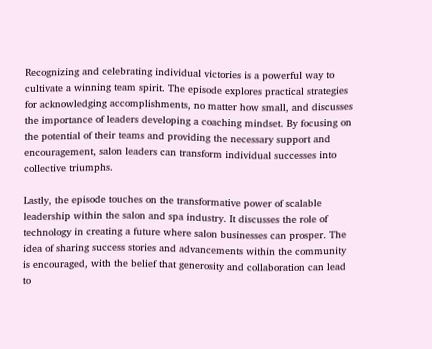Recognizing and celebrating individual victories is a powerful way to cultivate a winning team spirit. The episode explores practical strategies for acknowledging accomplishments, no matter how small, and discusses the importance of leaders developing a coaching mindset. By focusing on the potential of their teams and providing the necessary support and encouragement, salon leaders can transform individual successes into collective triumphs.

Lastly, the episode touches on the transformative power of scalable leadership within the salon and spa industry. It discusses the role of technology in creating a future where salon businesses can prosper. The idea of sharing success stories and advancements within the community is encouraged, with the belief that generosity and collaboration can lead to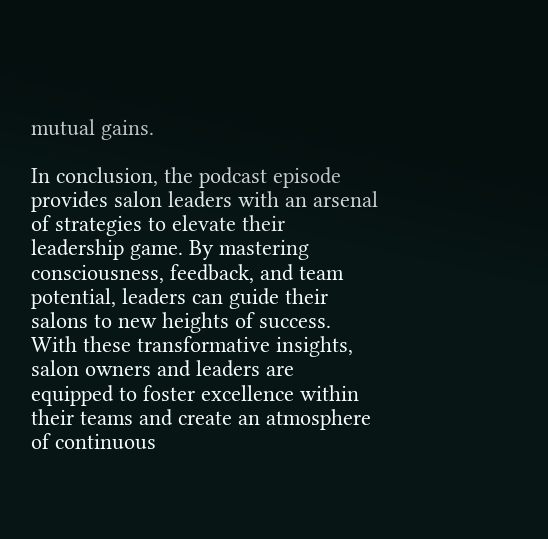mutual gains.

In conclusion, the podcast episode provides salon leaders with an arsenal of strategies to elevate their leadership game. By mastering consciousness, feedback, and team potential, leaders can guide their salons to new heights of success. With these transformative insights, salon owners and leaders are equipped to foster excellence within their teams and create an atmosphere of continuous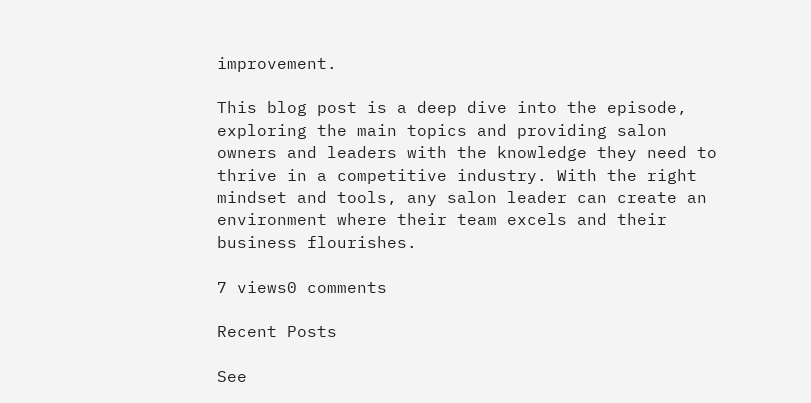improvement.

This blog post is a deep dive into the episode, exploring the main topics and providing salon owners and leaders with the knowledge they need to thrive in a competitive industry. With the right mindset and tools, any salon leader can create an environment where their team excels and their business flourishes.

7 views0 comments

Recent Posts

See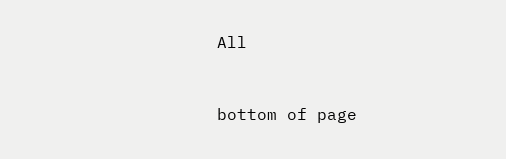All


bottom of page